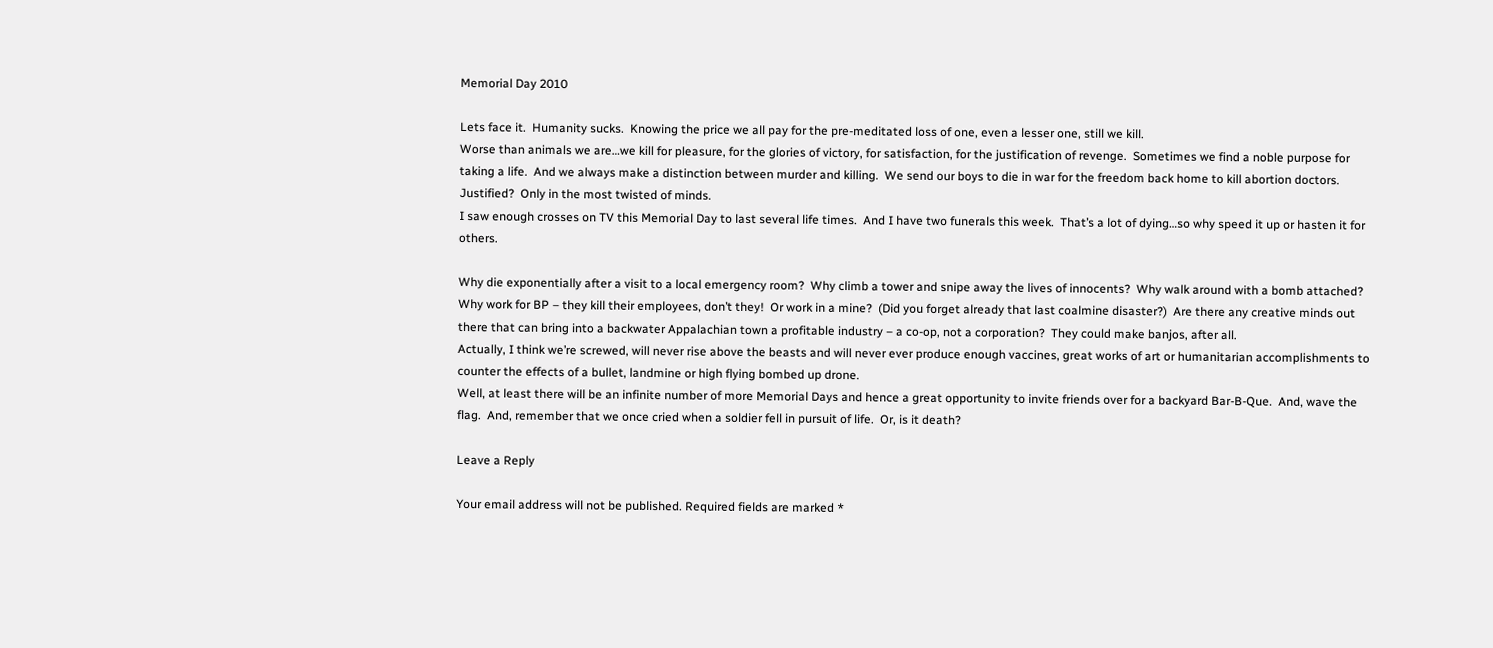Memorial Day 2010

Lets face it.  Humanity sucks.  Knowing the price we all pay for the pre-meditated loss of one, even a lesser one, still we kill.
Worse than animals we are…we kill for pleasure, for the glories of victory, for satisfaction, for the justification of revenge.  Sometimes we find a noble purpose for taking a life.  And we always make a distinction between murder and killing.  We send our boys to die in war for the freedom back home to kill abortion doctors.  Justified?  Only in the most twisted of minds.
I saw enough crosses on TV this Memorial Day to last several life times.  And I have two funerals this week.  That’s a lot of dying…so why speed it up or hasten it for others.

Why die exponentially after a visit to a local emergency room?  Why climb a tower and snipe away the lives of innocents?  Why walk around with a bomb attached?  Why work for BP – they kill their employees, don’t they!  Or work in a mine?  (Did you forget already that last coalmine disaster?)  Are there any creative minds out there that can bring into a backwater Appalachian town a profitable industry – a co-op, not a corporation?  They could make banjos, after all.
Actually, I think we’re screwed, will never rise above the beasts and will never ever produce enough vaccines, great works of art or humanitarian accomplishments to counter the effects of a bullet, landmine or high flying bombed up drone.
Well, at least there will be an infinite number of more Memorial Days and hence a great opportunity to invite friends over for a backyard Bar-B-Que.  And, wave the flag.  And, remember that we once cried when a soldier fell in pursuit of life.  Or, is it death?

Leave a Reply

Your email address will not be published. Required fields are marked *